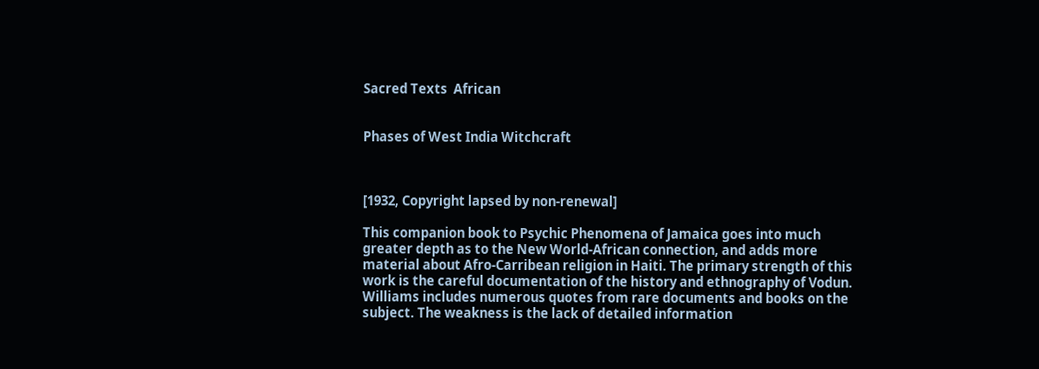Sacred Texts  African


Phases of West India Witchcraft



[1932, Copyright lapsed by non-renewal]

This companion book to Psychic Phenomena of Jamaica goes into much greater depth as to the New World-African connection, and adds more material about Afro-Carribean religion in Haiti. The primary strength of this work is the careful documentation of the history and ethnography of Vodun. Williams includes numerous quotes from rare documents and books on the subject. The weakness is the lack of detailed information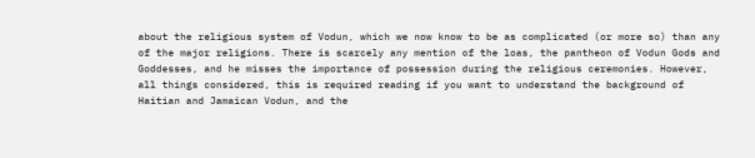about the religious system of Vodun, which we now know to be as complicated (or more so) than any of the major religions. There is scarcely any mention of the loas, the pantheon of Vodun Gods and Goddesses, and he misses the importance of possession during the religious ceremonies. However, all things considered, this is required reading if you want to understand the background of Haitian and Jamaican Vodun, and the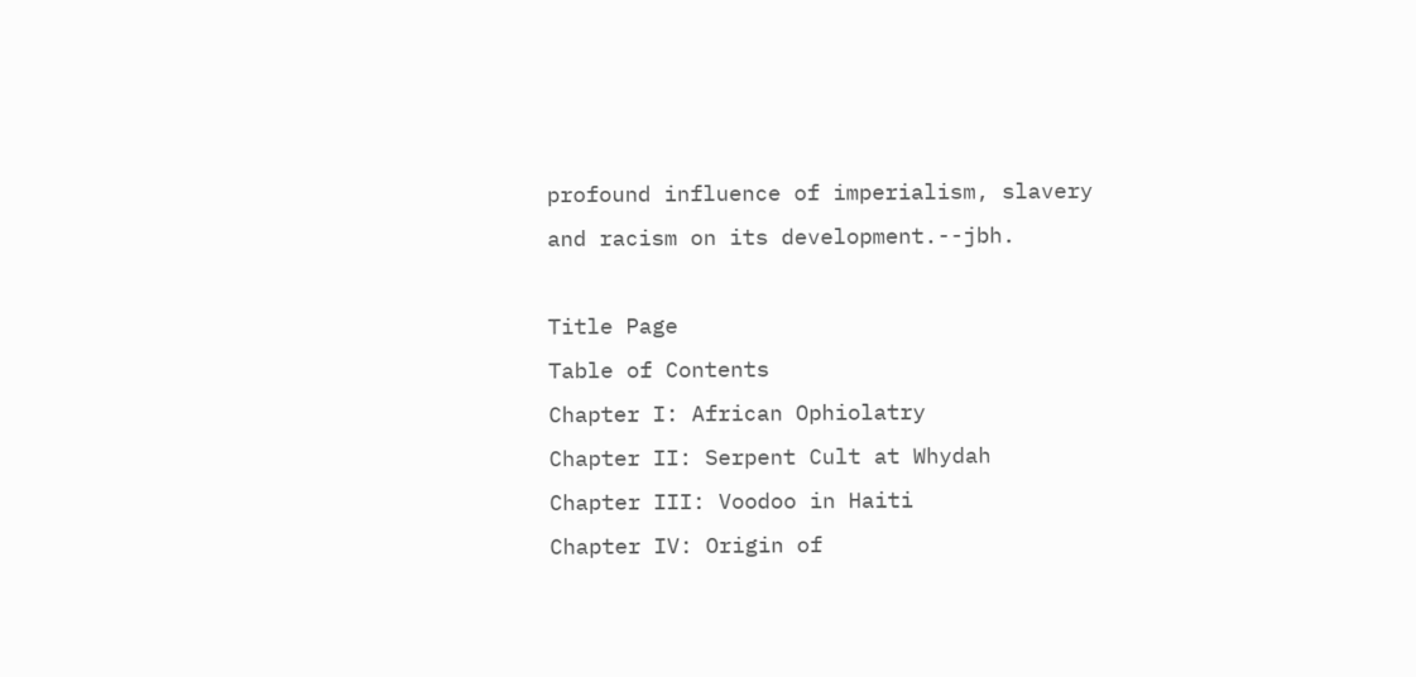profound influence of imperialism, slavery and racism on its development.--jbh.

Title Page
Table of Contents
Chapter I: African Ophiolatry
Chapter II: Serpent Cult at Whydah
Chapter III: Voodoo in Haiti
Chapter IV: Origin of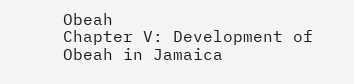Obeah
Chapter V: Development of Obeah in Jamaica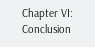Chapter VI: Conclusion